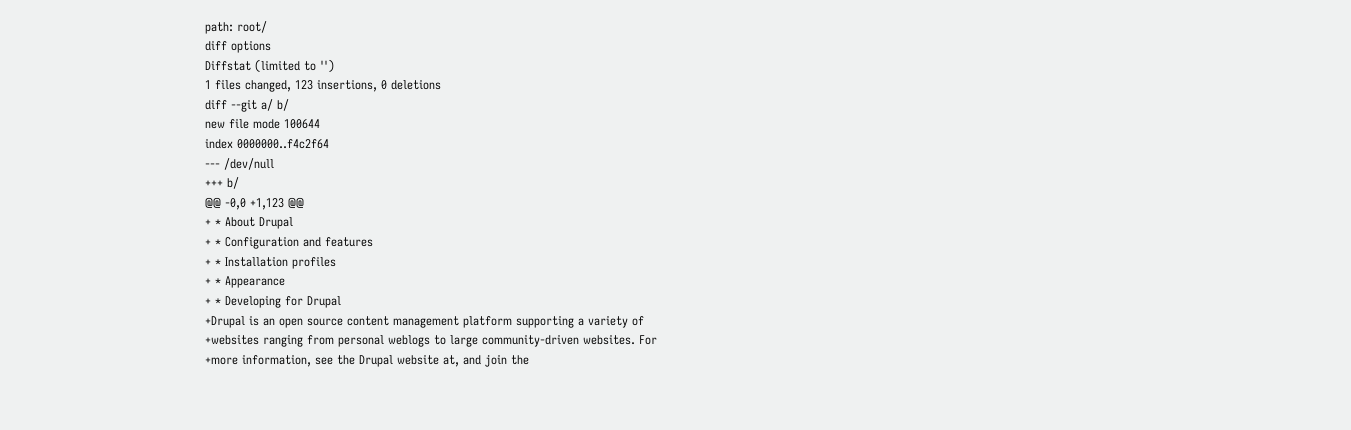path: root/
diff options
Diffstat (limited to '')
1 files changed, 123 insertions, 0 deletions
diff --git a/ b/
new file mode 100644
index 0000000..f4c2f64
--- /dev/null
+++ b/
@@ -0,0 +1,123 @@
+ * About Drupal
+ * Configuration and features
+ * Installation profiles
+ * Appearance
+ * Developing for Drupal
+Drupal is an open source content management platform supporting a variety of
+websites ranging from personal weblogs to large community-driven websites. For
+more information, see the Drupal website at, and join the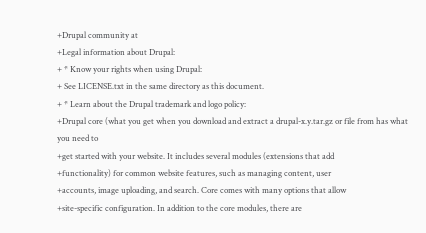+Drupal community at
+Legal information about Drupal:
+ * Know your rights when using Drupal:
+ See LICENSE.txt in the same directory as this document.
+ * Learn about the Drupal trademark and logo policy:
+Drupal core (what you get when you download and extract a drupal-x.y.tar.gz or file from has what you need to
+get started with your website. It includes several modules (extensions that add
+functionality) for common website features, such as managing content, user
+accounts, image uploading, and search. Core comes with many options that allow
+site-specific configuration. In addition to the core modules, there are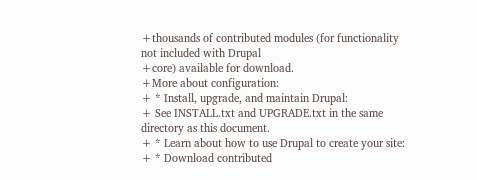+thousands of contributed modules (for functionality not included with Drupal
+core) available for download.
+More about configuration:
+ * Install, upgrade, and maintain Drupal:
+ See INSTALL.txt and UPGRADE.txt in the same directory as this document.
+ * Learn about how to use Drupal to create your site:
+ * Download contributed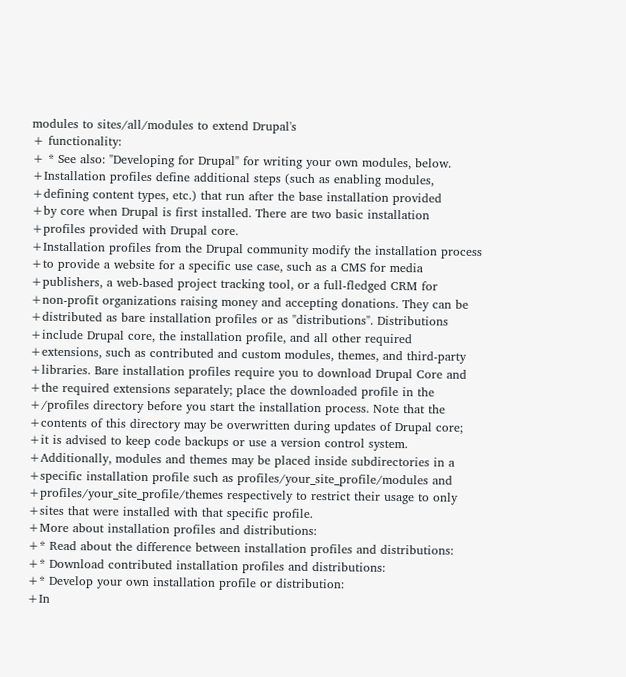modules to sites/all/modules to extend Drupal's
+ functionality:
+ * See also: "Developing for Drupal" for writing your own modules, below.
+Installation profiles define additional steps (such as enabling modules,
+defining content types, etc.) that run after the base installation provided
+by core when Drupal is first installed. There are two basic installation
+profiles provided with Drupal core.
+Installation profiles from the Drupal community modify the installation process
+to provide a website for a specific use case, such as a CMS for media
+publishers, a web-based project tracking tool, or a full-fledged CRM for
+non-profit organizations raising money and accepting donations. They can be
+distributed as bare installation profiles or as "distributions". Distributions
+include Drupal core, the installation profile, and all other required
+extensions, such as contributed and custom modules, themes, and third-party
+libraries. Bare installation profiles require you to download Drupal Core and
+the required extensions separately; place the downloaded profile in the
+/profiles directory before you start the installation process. Note that the
+contents of this directory may be overwritten during updates of Drupal core;
+it is advised to keep code backups or use a version control system.
+Additionally, modules and themes may be placed inside subdirectories in a
+specific installation profile such as profiles/your_site_profile/modules and
+profiles/your_site_profile/themes respectively to restrict their usage to only
+sites that were installed with that specific profile.
+More about installation profiles and distributions:
+* Read about the difference between installation profiles and distributions:
+* Download contributed installation profiles and distributions:
+* Develop your own installation profile or distribution:
+In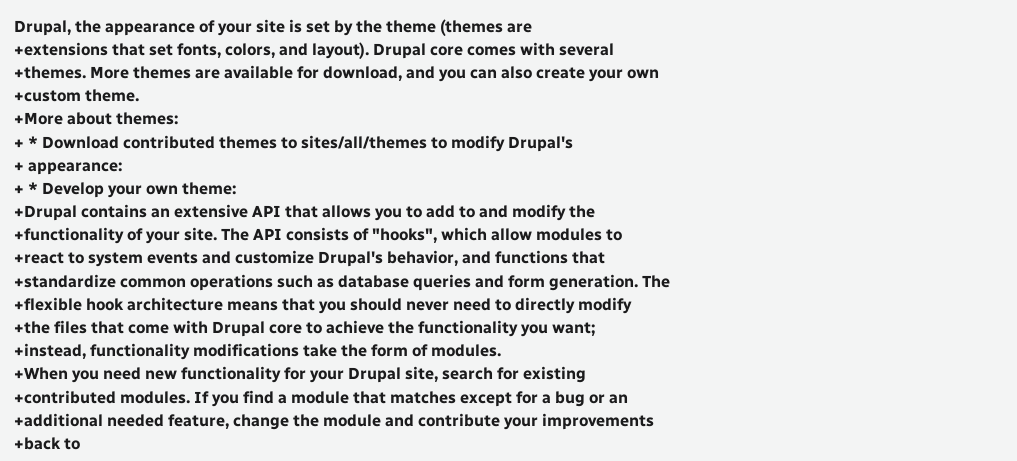Drupal, the appearance of your site is set by the theme (themes are
+extensions that set fonts, colors, and layout). Drupal core comes with several
+themes. More themes are available for download, and you can also create your own
+custom theme.
+More about themes:
+ * Download contributed themes to sites/all/themes to modify Drupal's
+ appearance:
+ * Develop your own theme:
+Drupal contains an extensive API that allows you to add to and modify the
+functionality of your site. The API consists of "hooks", which allow modules to
+react to system events and customize Drupal's behavior, and functions that
+standardize common operations such as database queries and form generation. The
+flexible hook architecture means that you should never need to directly modify
+the files that come with Drupal core to achieve the functionality you want;
+instead, functionality modifications take the form of modules.
+When you need new functionality for your Drupal site, search for existing
+contributed modules. If you find a module that matches except for a bug or an
+additional needed feature, change the module and contribute your improvements
+back to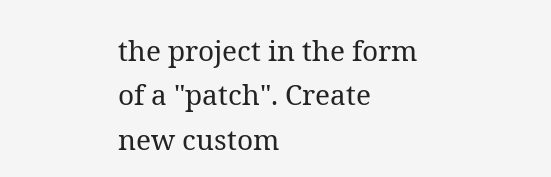the project in the form of a "patch". Create new custom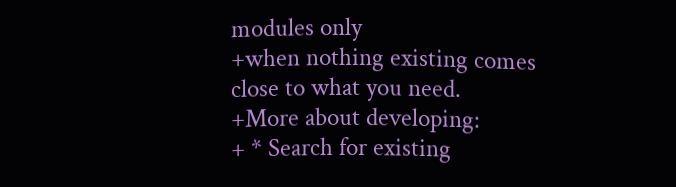modules only
+when nothing existing comes close to what you need.
+More about developing:
+ * Search for existing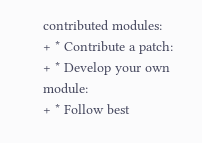contributed modules:
+ * Contribute a patch:
+ * Develop your own module:
+ * Follow best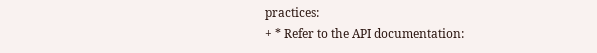practices:
+ * Refer to the API documentation: